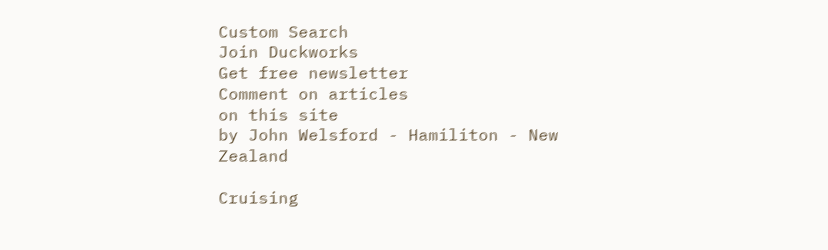Custom Search
Join Duckworks
Get free newsletter
Comment on articles
on this site
by John Welsford - Hamiliton - New Zealand

Cruising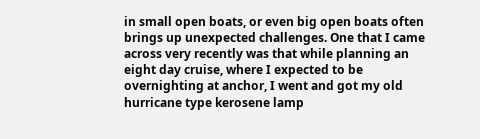in small open boats, or even big open boats often brings up unexpected challenges. One that I came across very recently was that while planning an eight day cruise, where I expected to be overnighting at anchor, I went and got my old hurricane type kerosene lamp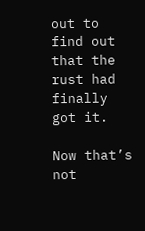out to find out that the rust had finally got it.

Now that’s not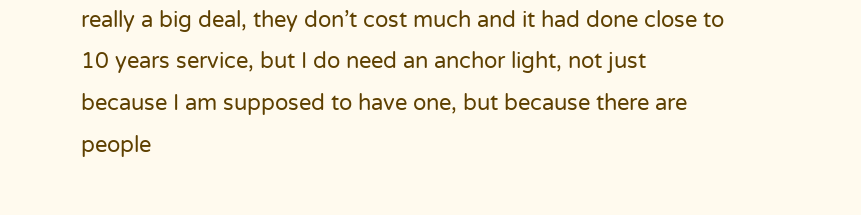really a big deal, they don’t cost much and it had done close to 10 years service, but I do need an anchor light, not just because I am supposed to have one, but because there are people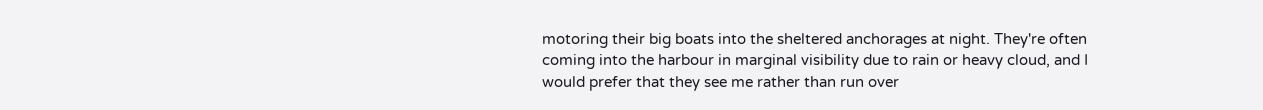motoring their big boats into the sheltered anchorages at night. They're often coming into the harbour in marginal visibility due to rain or heavy cloud, and I would prefer that they see me rather than run over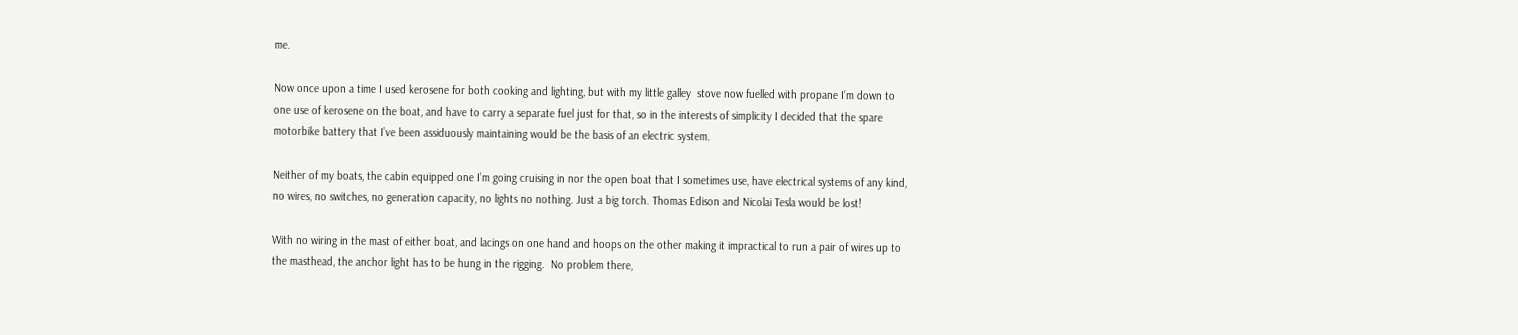me.

Now once upon a time I used kerosene for both cooking and lighting, but with my little galley  stove now fuelled with propane I’m down to one use of kerosene on the boat, and have to carry a separate fuel just for that, so in the interests of simplicity I decided that the spare motorbike battery that I’ve been assiduously maintaining would be the basis of an electric system.

Neither of my boats, the cabin equipped one I’m going cruising in nor the open boat that I sometimes use, have electrical systems of any kind, no wires, no switches, no generation capacity, no lights no nothing. Just a big torch. Thomas Edison and Nicolai Tesla would be lost!

With no wiring in the mast of either boat, and lacings on one hand and hoops on the other making it impractical to run a pair of wires up to the masthead, the anchor light has to be hung in the rigging.  No problem there,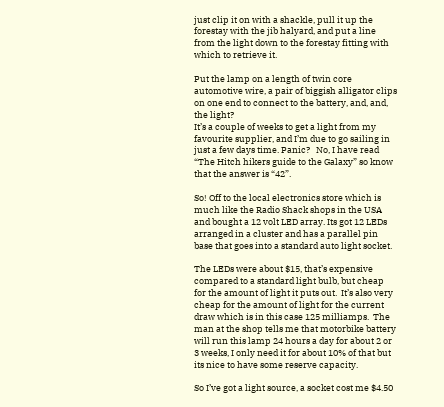just clip it on with a shackle, pull it up the forestay with the jib halyard, and put a line from the light down to the forestay fitting with which to retrieve it.

Put the lamp on a length of twin core automotive wire, a pair of biggish alligator clips on one end to connect to the battery, and, and, the light?
It’s a couple of weeks to get a light from my favourite supplier, and I’m due to go sailing in just a few days time. Panic?   No, I have read “The Hitch hikers guide to the Galaxy” so know that the answer is “42”.

So! Off to the local electronics store which is much like the Radio Shack shops in the USA and bought a 12 volt LED array. Its got 12 LEDs arranged in a cluster and has a parallel pin base that goes into a standard auto light socket.

The LEDs were about $15, that’s expensive compared to a standard light bulb, but cheap for the amount of light it puts out.  It’s also very cheap for the amount of light for the current draw which is in this case 125 milliamps.  The man at the shop tells me that motorbike battery will run this lamp 24 hours a day for about 2 or 3 weeks, I only need it for about 10% of that but its nice to have some reserve capacity.

So I’ve got a light source, a socket cost me $4.50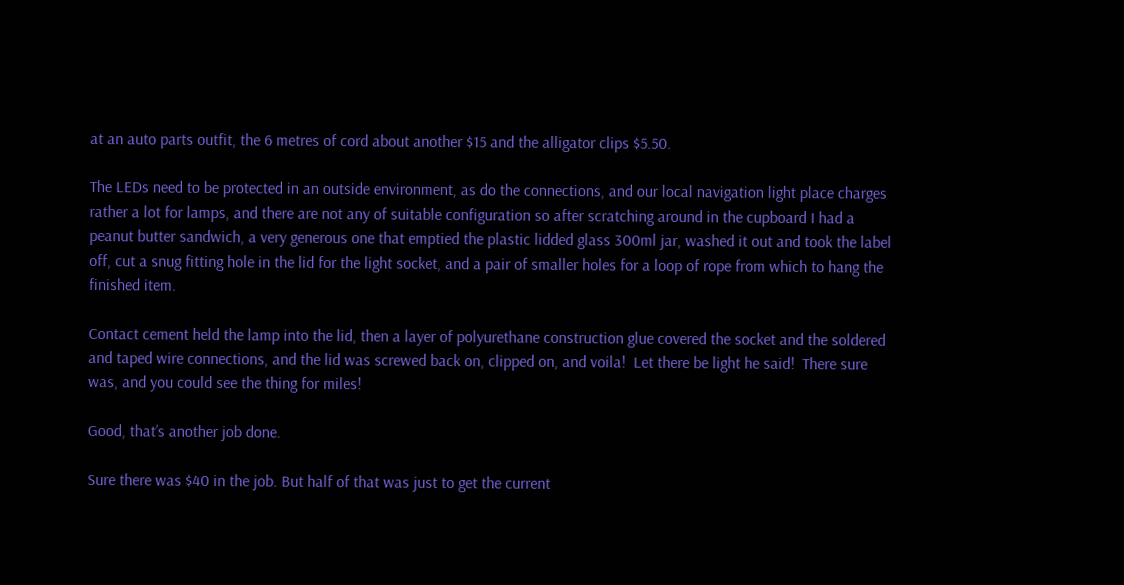at an auto parts outfit, the 6 metres of cord about another $15 and the alligator clips $5.50.

The LEDs need to be protected in an outside environment, as do the connections, and our local navigation light place charges rather a lot for lamps, and there are not any of suitable configuration so after scratching around in the cupboard I had a peanut butter sandwich, a very generous one that emptied the plastic lidded glass 300ml jar, washed it out and took the label off, cut a snug fitting hole in the lid for the light socket, and a pair of smaller holes for a loop of rope from which to hang the finished item.

Contact cement held the lamp into the lid, then a layer of polyurethane construction glue covered the socket and the soldered and taped wire connections, and the lid was screwed back on, clipped on, and voila!  Let there be light he said!  There sure was, and you could see the thing for miles!

Good, that’s another job done.

Sure there was $40 in the job. But half of that was just to get the current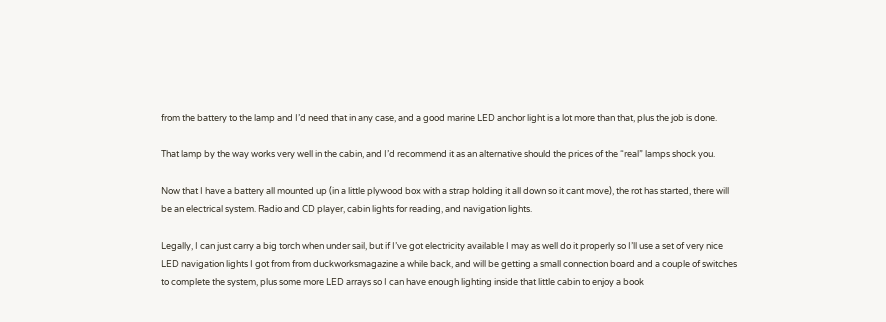from the battery to the lamp and I’d need that in any case, and a good marine LED anchor light is a lot more than that, plus the job is done.

That lamp by the way works very well in the cabin, and I’d recommend it as an alternative should the prices of the “real” lamps shock you.

Now that I have a battery all mounted up (in a little plywood box with a strap holding it all down so it cant move), the rot has started, there will be an electrical system. Radio and CD player, cabin lights for reading, and navigation lights.

Legally, I can just carry a big torch when under sail, but if I’ve got electricity available I may as well do it properly so I’ll use a set of very nice LED navigation lights I got from from duckworksmagazine a while back, and will be getting a small connection board and a couple of switches to complete the system, plus some more LED arrays so I can have enough lighting inside that little cabin to enjoy a book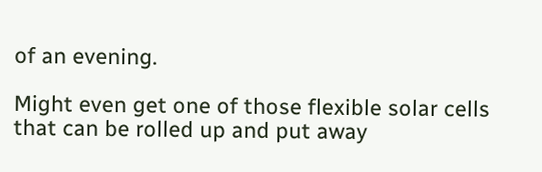of an evening.

Might even get one of those flexible solar cells that can be rolled up and put away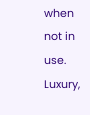when not in use. Luxury,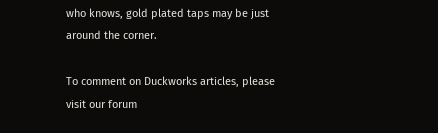who knows, gold plated taps may be just around the corner.

To comment on Duckworks articles, please visit our forum